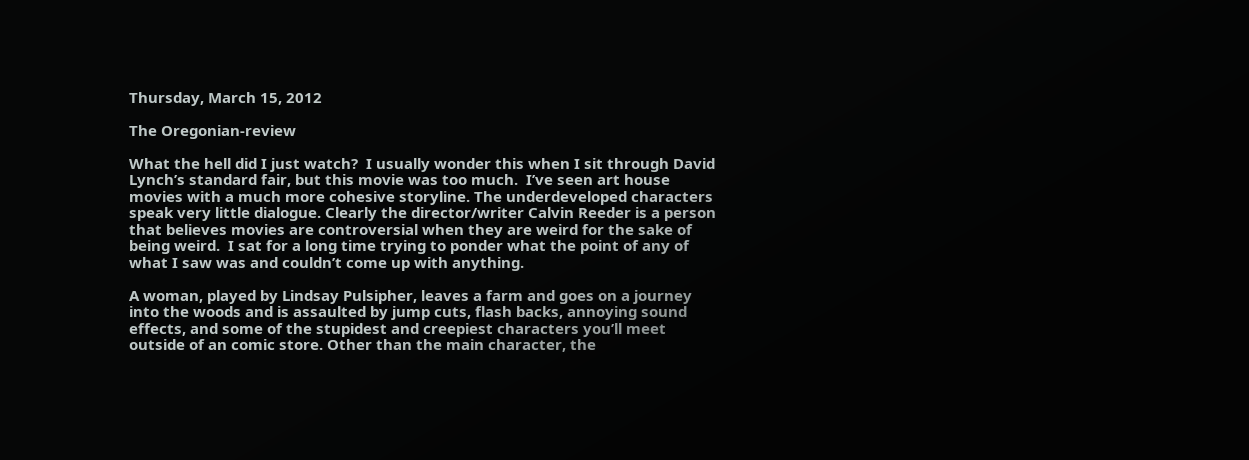Thursday, March 15, 2012

The Oregonian-review

What the hell did I just watch?  I usually wonder this when I sit through David Lynch’s standard fair, but this movie was too much.  I’ve seen art house movies with a much more cohesive storyline. The underdeveloped characters speak very little dialogue. Clearly the director/writer Calvin Reeder is a person that believes movies are controversial when they are weird for the sake of being weird.  I sat for a long time trying to ponder what the point of any of what I saw was and couldn’t come up with anything.

A woman, played by Lindsay Pulsipher, leaves a farm and goes on a journey into the woods and is assaulted by jump cuts, flash backs, annoying sound effects, and some of the stupidest and creepiest characters you’ll meet outside of an comic store. Other than the main character, the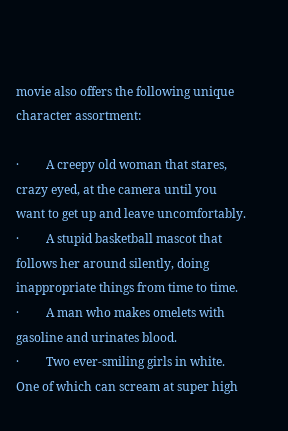movie also offers the following unique character assortment:

·         A creepy old woman that stares, crazy eyed, at the camera until you want to get up and leave uncomfortably.
·         A stupid basketball mascot that follows her around silently, doing inappropriate things from time to time.
·         A man who makes omelets with gasoline and urinates blood.
·         Two ever-smiling girls in white. One of which can scream at super high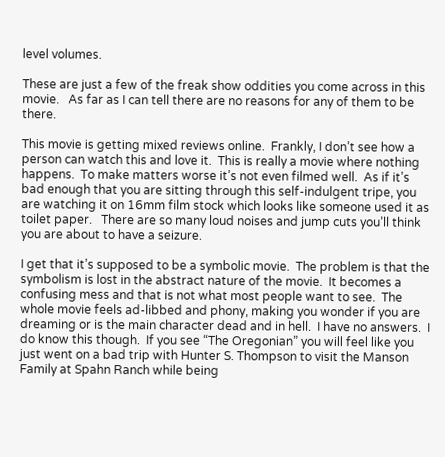level volumes.

These are just a few of the freak show oddities you come across in this movie.   As far as I can tell there are no reasons for any of them to be there.

This movie is getting mixed reviews online.  Frankly, I don’t see how a person can watch this and love it.  This is really a movie where nothing happens.  To make matters worse it’s not even filmed well.  As if it’s bad enough that you are sitting through this self-indulgent tripe, you are watching it on 16mm film stock which looks like someone used it as toilet paper.   There are so many loud noises and jump cuts you’ll think you are about to have a seizure.

I get that it’s supposed to be a symbolic movie.  The problem is that the symbolism is lost in the abstract nature of the movie.  It becomes a confusing mess and that is not what most people want to see.  The whole movie feels ad-libbed and phony, making you wonder if you are dreaming or is the main character dead and in hell.  I have no answers.  I do know this though.  If you see “The Oregonian” you will feel like you just went on a bad trip with Hunter S. Thompson to visit the Manson Family at Spahn Ranch while being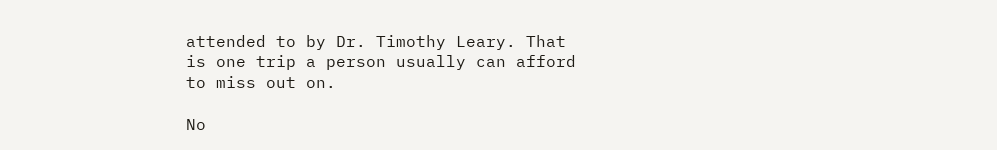attended to by Dr. Timothy Leary. That is one trip a person usually can afford to miss out on.

No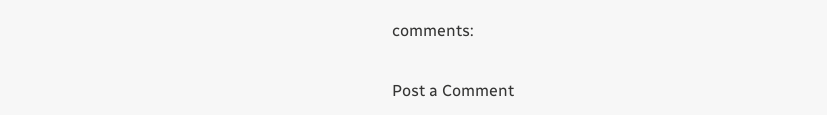comments:

Post a Comment